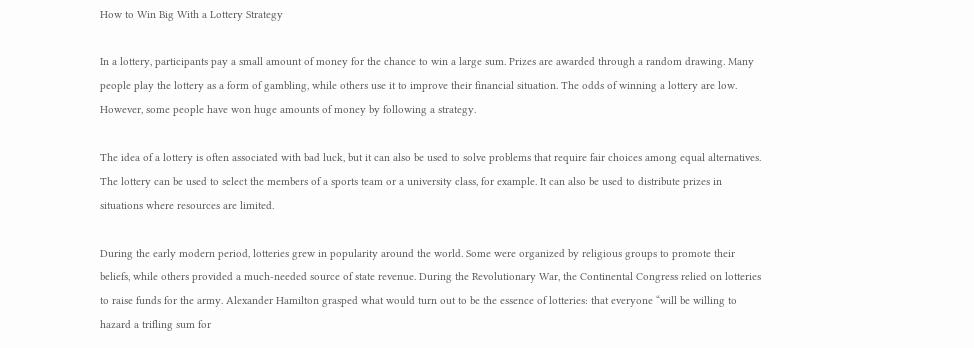How to Win Big With a Lottery Strategy

In a lottery, participants pay a small amount of money for the chance to win a large sum. Prizes are awarded through a random drawing. Many people play the lottery as a form of gambling, while others use it to improve their financial situation. The odds of winning a lottery are low. However, some people have won huge amounts of money by following a strategy.

The idea of a lottery is often associated with bad luck, but it can also be used to solve problems that require fair choices among equal alternatives. The lottery can be used to select the members of a sports team or a university class, for example. It can also be used to distribute prizes in situations where resources are limited.

During the early modern period, lotteries grew in popularity around the world. Some were organized by religious groups to promote their beliefs, while others provided a much-needed source of state revenue. During the Revolutionary War, the Continental Congress relied on lotteries to raise funds for the army. Alexander Hamilton grasped what would turn out to be the essence of lotteries: that everyone “will be willing to hazard a trifling sum for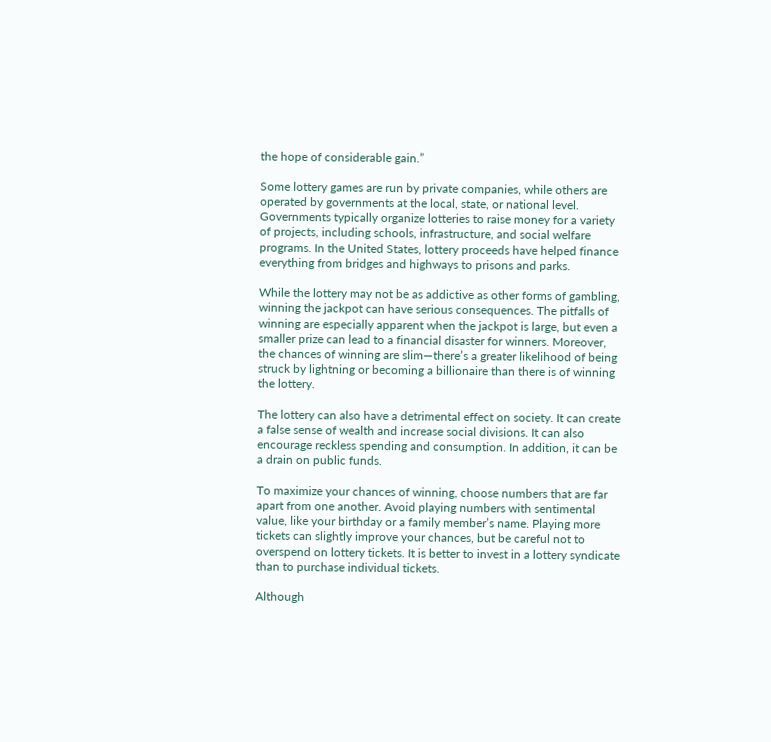the hope of considerable gain.”

Some lottery games are run by private companies, while others are operated by governments at the local, state, or national level. Governments typically organize lotteries to raise money for a variety of projects, including schools, infrastructure, and social welfare programs. In the United States, lottery proceeds have helped finance everything from bridges and highways to prisons and parks.

While the lottery may not be as addictive as other forms of gambling, winning the jackpot can have serious consequences. The pitfalls of winning are especially apparent when the jackpot is large, but even a smaller prize can lead to a financial disaster for winners. Moreover, the chances of winning are slim—there’s a greater likelihood of being struck by lightning or becoming a billionaire than there is of winning the lottery.

The lottery can also have a detrimental effect on society. It can create a false sense of wealth and increase social divisions. It can also encourage reckless spending and consumption. In addition, it can be a drain on public funds.

To maximize your chances of winning, choose numbers that are far apart from one another. Avoid playing numbers with sentimental value, like your birthday or a family member’s name. Playing more tickets can slightly improve your chances, but be careful not to overspend on lottery tickets. It is better to invest in a lottery syndicate than to purchase individual tickets.

Although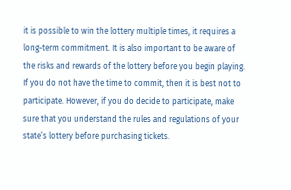it is possible to win the lottery multiple times, it requires a long-term commitment. It is also important to be aware of the risks and rewards of the lottery before you begin playing. If you do not have the time to commit, then it is best not to participate. However, if you do decide to participate, make sure that you understand the rules and regulations of your state’s lottery before purchasing tickets.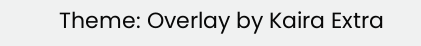Theme: Overlay by Kaira Extra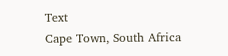Text
Cape Town, South Africa